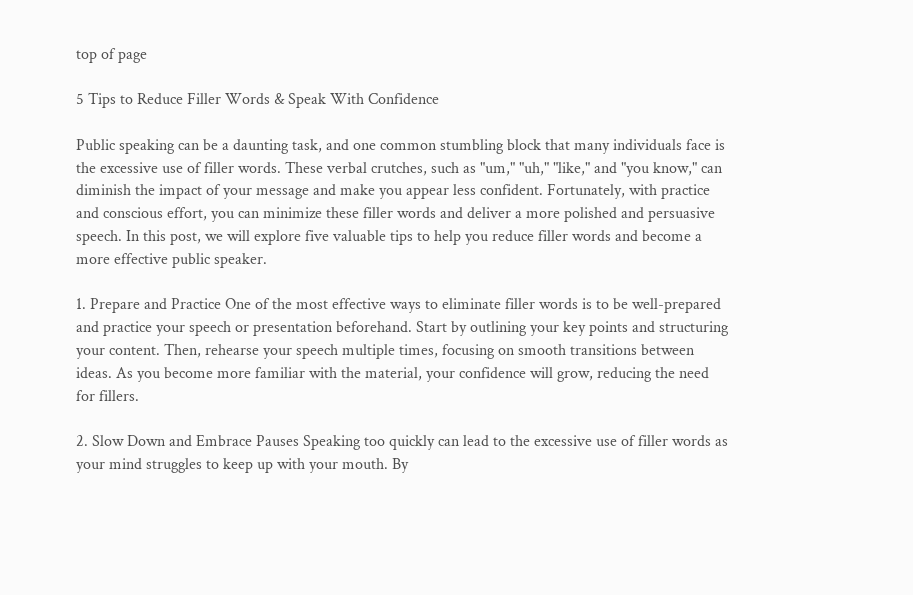top of page

5 Tips to Reduce Filler Words & Speak With Confidence

Public speaking can be a daunting task, and one common stumbling block that many individuals face is the excessive use of filler words. These verbal crutches, such as "um," "uh," "like," and "you know," can diminish the impact of your message and make you appear less confident. Fortunately, with practice and conscious effort, you can minimize these filler words and deliver a more polished and persuasive speech. In this post, we will explore five valuable tips to help you reduce filler words and become a more effective public speaker.

1. Prepare and Practice One of the most effective ways to eliminate filler words is to be well-prepared and practice your speech or presentation beforehand. Start by outlining your key points and structuring your content. Then, rehearse your speech multiple times, focusing on smooth transitions between ideas. As you become more familiar with the material, your confidence will grow, reducing the need for fillers.

2. Slow Down and Embrace Pauses Speaking too quickly can lead to the excessive use of filler words as your mind struggles to keep up with your mouth. By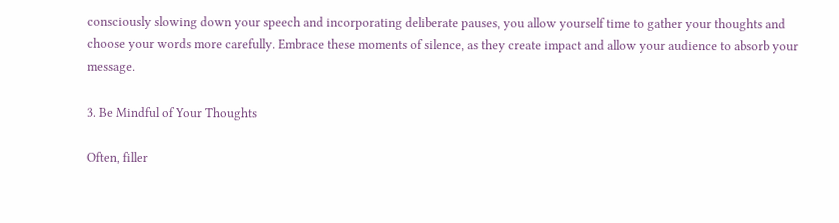consciously slowing down your speech and incorporating deliberate pauses, you allow yourself time to gather your thoughts and choose your words more carefully. Embrace these moments of silence, as they create impact and allow your audience to absorb your message.

3. Be Mindful of Your Thoughts

Often, filler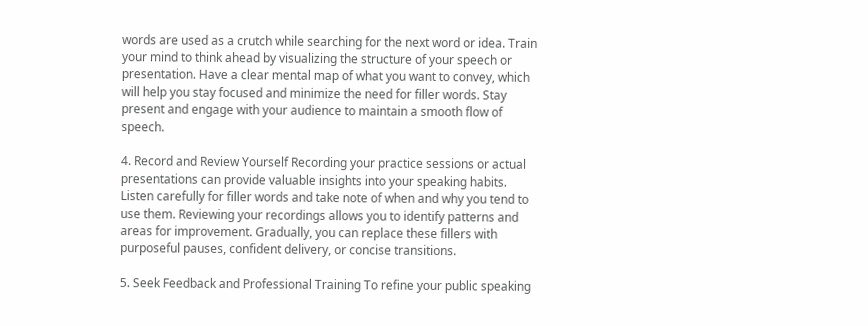words are used as a crutch while searching for the next word or idea. Train your mind to think ahead by visualizing the structure of your speech or presentation. Have a clear mental map of what you want to convey, which will help you stay focused and minimize the need for filler words. Stay present and engage with your audience to maintain a smooth flow of speech.

4. Record and Review Yourself Recording your practice sessions or actual presentations can provide valuable insights into your speaking habits. Listen carefully for filler words and take note of when and why you tend to use them. Reviewing your recordings allows you to identify patterns and areas for improvement. Gradually, you can replace these fillers with purposeful pauses, confident delivery, or concise transitions.

5. Seek Feedback and Professional Training To refine your public speaking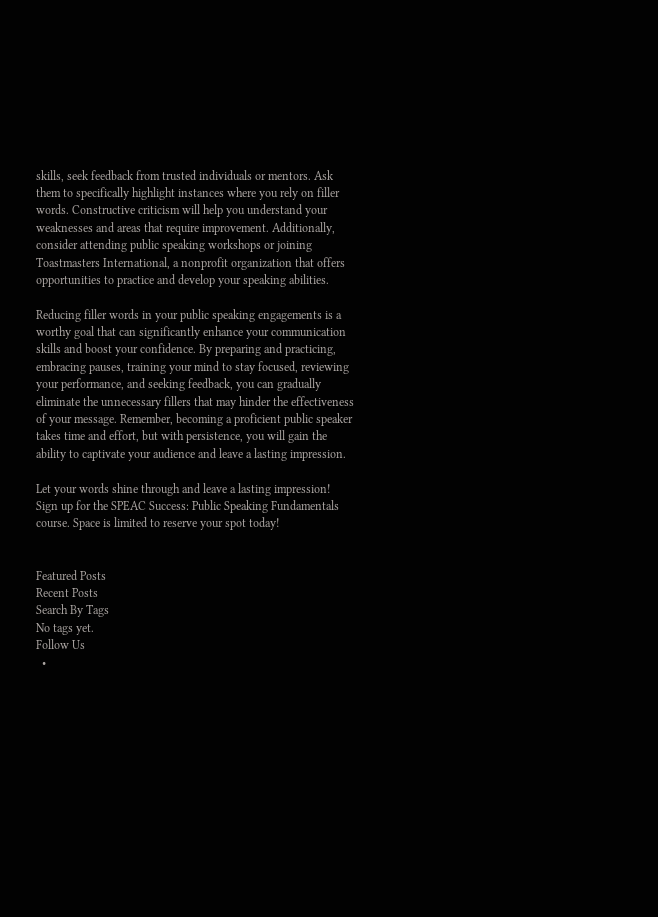skills, seek feedback from trusted individuals or mentors. Ask them to specifically highlight instances where you rely on filler words. Constructive criticism will help you understand your weaknesses and areas that require improvement. Additionally, consider attending public speaking workshops or joining Toastmasters International, a nonprofit organization that offers opportunities to practice and develop your speaking abilities.

Reducing filler words in your public speaking engagements is a worthy goal that can significantly enhance your communication skills and boost your confidence. By preparing and practicing, embracing pauses, training your mind to stay focused, reviewing your performance, and seeking feedback, you can gradually eliminate the unnecessary fillers that may hinder the effectiveness of your message. Remember, becoming a proficient public speaker takes time and effort, but with persistence, you will gain the ability to captivate your audience and leave a lasting impression.

Let your words shine through and leave a lasting impression! Sign up for the SPEAC Success: Public Speaking Fundamentals course. Space is limited to reserve your spot today!


Featured Posts
Recent Posts
Search By Tags
No tags yet.
Follow Us
  •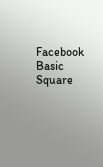Facebook Basic Square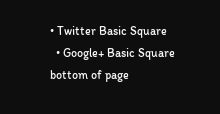• Twitter Basic Square
  • Google+ Basic Square
bottom of page